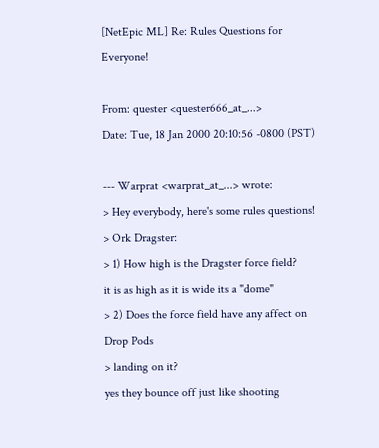[NetEpic ML] Re: Rules Questions for Everyone!

From: quester <quester666_at_...>
Date: Tue, 18 Jan 2000 20:10:56 -0800 (PST)

--- Warprat <warprat_at_...> wrote:
> Hey everybody, here's some rules questions!
> Ork Dragster:
> 1) How high is the Dragster force field?
it is as high as it is wide its a "dome"
> 2) Does the force field have any affect on Drop Pods
> landing on it?
yes they bounce off just like shooting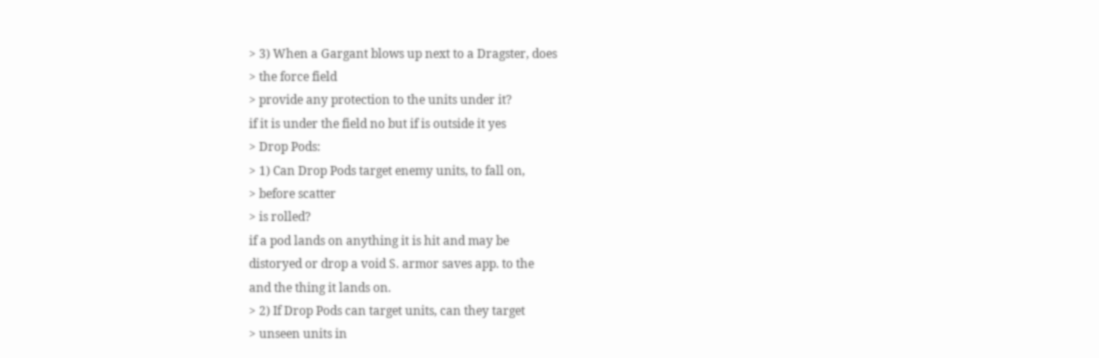> 3) When a Gargant blows up next to a Dragster, does
> the force field
> provide any protection to the units under it?
if it is under the field no but if is outside it yes
> Drop Pods:
> 1) Can Drop Pods target enemy units, to fall on,
> before scatter
> is rolled?
if a pod lands on anything it is hit and may be
distoryed or drop a void S. armor saves app. to the
and the thing it lands on.
> 2) If Drop Pods can target units, can they target
> unseen units in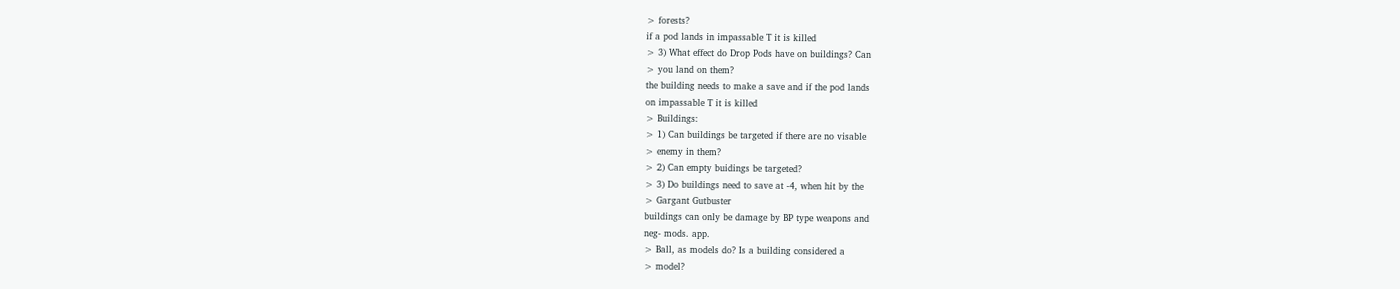> forests?
if a pod lands in impassable T it is killed
> 3) What effect do Drop Pods have on buildings? Can
> you land on them?
the building needs to make a save and if the pod lands
on impassable T it is killed
> Buildings:
> 1) Can buildings be targeted if there are no visable
> enemy in them?
> 2) Can empty buidings be targeted?
> 3) Do buildings need to save at -4, when hit by the
> Gargant Gutbuster
buildings can only be damage by BP type weapons and
neg- mods. app.
> Ball, as models do? Is a building considered a
> model?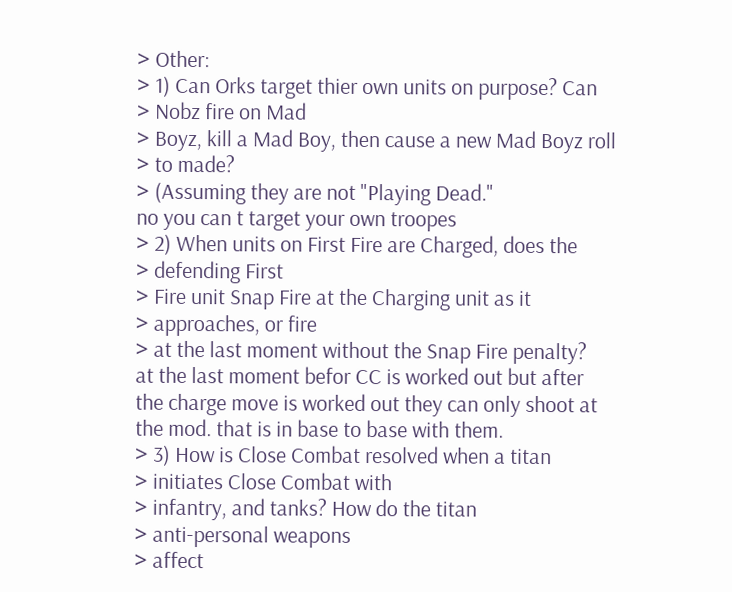> Other:
> 1) Can Orks target thier own units on purpose? Can
> Nobz fire on Mad
> Boyz, kill a Mad Boy, then cause a new Mad Boyz roll
> to made?
> (Assuming they are not "Playing Dead."
no you can t target your own troopes
> 2) When units on First Fire are Charged, does the
> defending First
> Fire unit Snap Fire at the Charging unit as it
> approaches, or fire
> at the last moment without the Snap Fire penalty?
at the last moment befor CC is worked out but after
the charge move is worked out they can only shoot at
the mod. that is in base to base with them.
> 3) How is Close Combat resolved when a titan
> initiates Close Combat with
> infantry, and tanks? How do the titan
> anti-personal weapons
> affect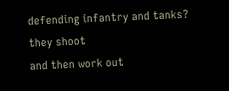defending infantry and tanks? they shoot
and then work out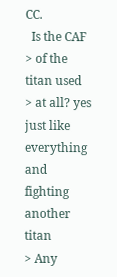CC.
  Is the CAF
> of the titan used
> at all? yes just like everything and fighting
another titan
> Any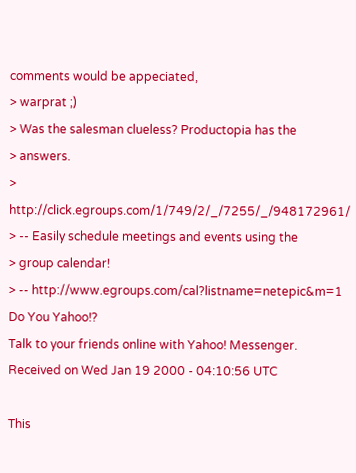comments would be appeciated,
> warprat ;)
> Was the salesman clueless? Productopia has the
> answers.
> http://click.egroups.com/1/749/2/_/7255/_/948172961/
> -- Easily schedule meetings and events using the
> group calendar!
> -- http://www.egroups.com/cal?listname=netepic&m=1
Do You Yahoo!?
Talk to your friends online with Yahoo! Messenger.
Received on Wed Jan 19 2000 - 04:10:56 UTC

This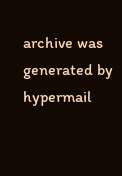archive was generated by hypermail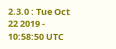2.3.0 : Tue Oct 22 2019 - 10:58:50 UTC